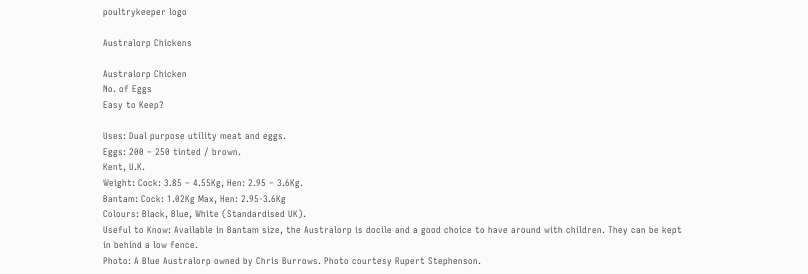poultrykeeper logo

Australorp Chickens

Australorp Chicken
No. of Eggs
Easy to Keep?

Uses: Dual purpose utility meat and eggs.
Eggs: 200 – 250 tinted / brown.
Kent, U.K.
Weight: Cock: 3.85 – 4.55Kg, Hen: 2.95 – 3.6Kg.
Bantam: Cock: 1.02Kg Max, Hen: 2.95-3.6Kg
Colours: Black, Blue, White (Standardised UK).
Useful to Know: Available in Bantam size, the Australorp is docile and a good choice to have around with children. They can be kept in behind a low fence.
Photo: A Blue Australorp owned by Chris Burrows. Photo courtesy Rupert Stephenson.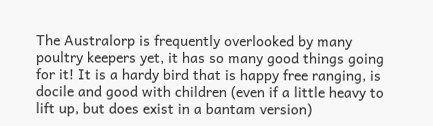The Australorp is frequently overlooked by many poultry keepers yet, it has so many good things going for it! It is a hardy bird that is happy free ranging, is docile and good with children (even if a little heavy to lift up, but does exist in a bantam version)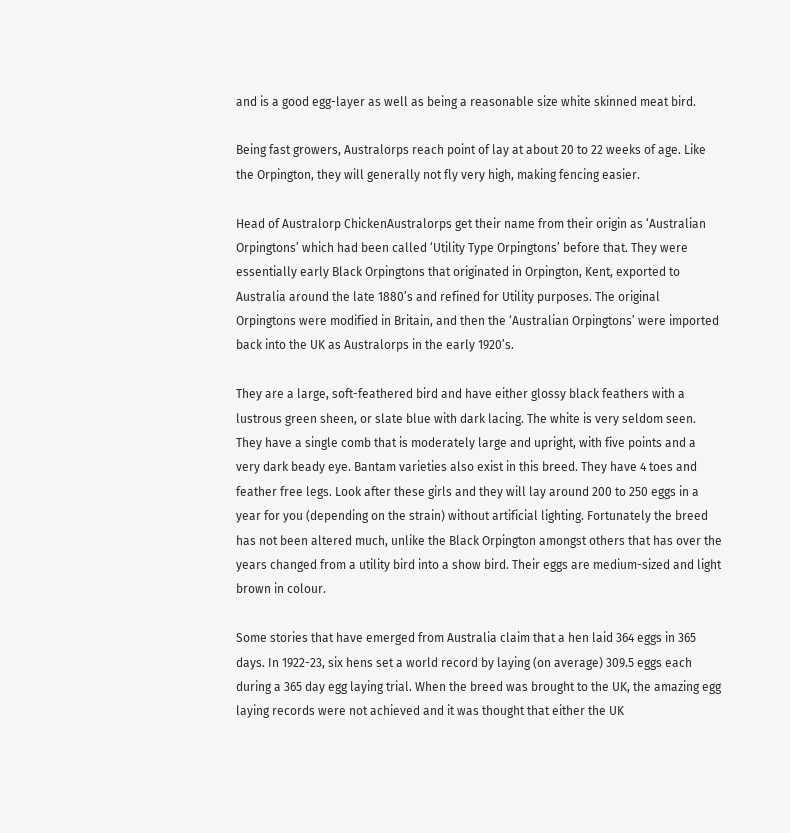and is a good egg-layer as well as being a reasonable size white skinned meat bird.

Being fast growers, Australorps reach point of lay at about 20 to 22 weeks of age. Like the Orpington, they will generally not fly very high, making fencing easier.

Head of Australorp ChickenAustralorps get their name from their origin as ‘Australian Orpingtons’ which had been called ‘Utility Type Orpingtons’ before that. They were essentially early Black Orpingtons that originated in Orpington, Kent, exported to Australia around the late 1880’s and refined for Utility purposes. The original Orpingtons were modified in Britain, and then the ‘Australian Orpingtons’ were imported back into the UK as Australorps in the early 1920’s.

They are a large, soft-feathered bird and have either glossy black feathers with a lustrous green sheen, or slate blue with dark lacing. The white is very seldom seen. They have a single comb that is moderately large and upright, with five points and a very dark beady eye. Bantam varieties also exist in this breed. They have 4 toes and feather free legs. Look after these girls and they will lay around 200 to 250 eggs in a year for you (depending on the strain) without artificial lighting. Fortunately the breed has not been altered much, unlike the Black Orpington amongst others that has over the years changed from a utility bird into a show bird. Their eggs are medium-sized and light brown in colour.

Some stories that have emerged from Australia claim that a hen laid 364 eggs in 365 days. In 1922-23, six hens set a world record by laying (on average) 309.5 eggs each during a 365 day egg laying trial. When the breed was brought to the UK, the amazing egg laying records were not achieved and it was thought that either the UK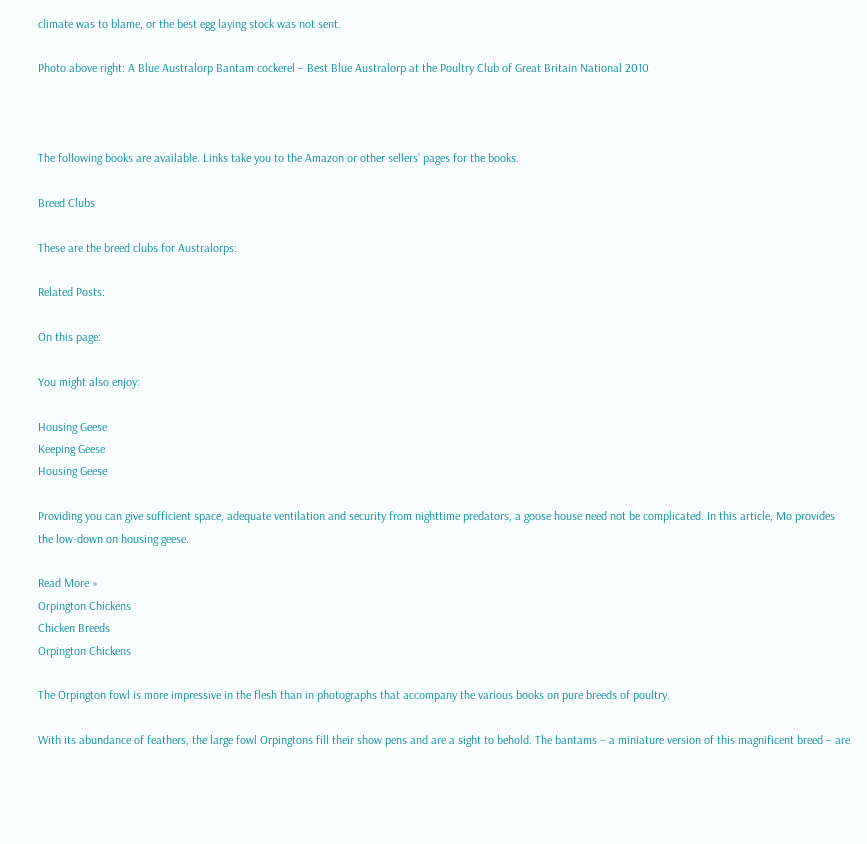climate was to blame, or the best egg laying stock was not sent.

Photo above right: A Blue Australorp Bantam cockerel – Best Blue Australorp at the Poultry Club of Great Britain National 2010



The following books are available. Links take you to the Amazon or other sellers’ pages for the books.

Breed Clubs

These are the breed clubs for Australorps:

Related Posts:

On this page:

You might also enjoy:

Housing Geese
Keeping Geese
Housing Geese

Providing you can give sufficient space, adequate ventilation and security from nighttime predators, a goose house need not be complicated. In this article, Mo provides the low-down on housing geese.

Read More »
Orpington Chickens
Chicken Breeds
Orpington Chickens

The Orpington fowl is more impressive in the flesh than in photographs that accompany the various books on pure breeds of poultry.

With its abundance of feathers, the large fowl Orpingtons fill their show pens and are a sight to behold. The bantams – a miniature version of this magnificent breed – are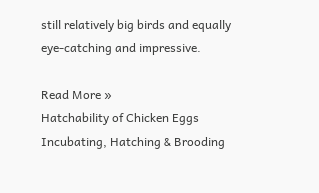still relatively big birds and equally eye-catching and impressive.

Read More »
Hatchability of Chicken Eggs
Incubating, Hatching & Brooding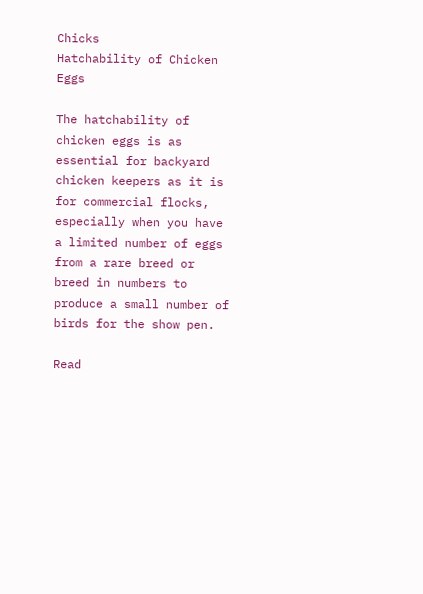Chicks
Hatchability of Chicken Eggs

The hatchability of chicken eggs is as essential for backyard chicken keepers as it is for commercial flocks, especially when you have a limited number of eggs from a rare breed or breed in numbers to produce a small number of birds for the show pen.

Read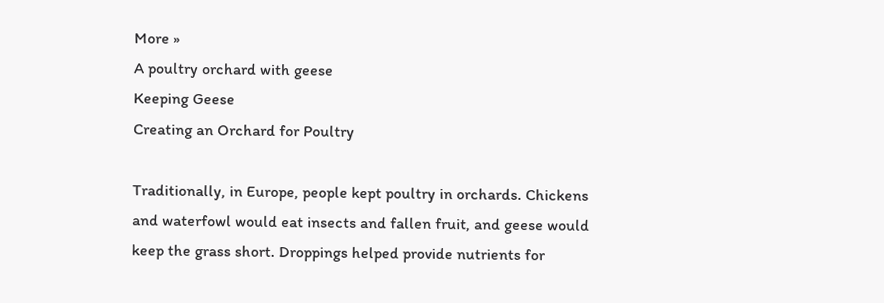More »
A poultry orchard with geese
Keeping Geese
Creating an Orchard for Poultry

Traditionally, in Europe, people kept poultry in orchards. Chickens and waterfowl would eat insects and fallen fruit, and geese would keep the grass short. Droppings helped provide nutrients for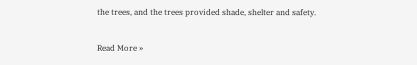the trees, and the trees provided shade, shelter and safety.

Read More »